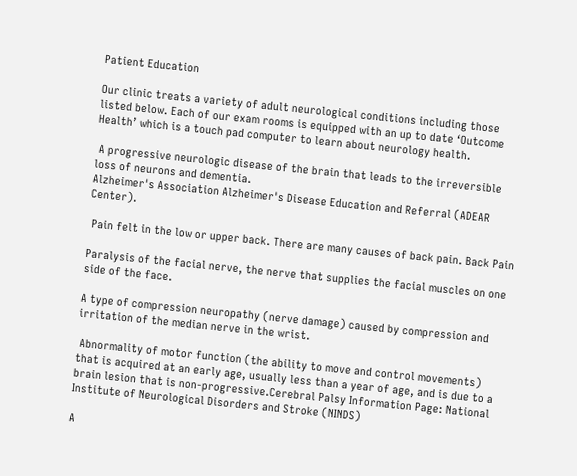Patient Education

Our clinic treats a variety of adult neurological conditions including those listed below. Each of our exam rooms is equipped with an up to date ‘Outcome Health’ which is a touch pad computer to learn about neurology health.

 A progressive neurologic disease of the brain that leads to the irreversible loss of neurons and dementia.
Alzheimer's Association Alzheimer's Disease Education and Referral (ADEAR Center).

 Pain felt in the low or upper back. There are many causes of back pain. Back Pain

Paralysis of the facial nerve, the nerve that supplies the facial muscles on one side of the face.

A type of compression neuropathy (nerve damage) caused by compression and irritation of the median nerve in the wrist.

 Abnormality of motor function (the ability to move and control movements) that is acquired at an early age, usually less than a year of age, and is due to a brain lesion that is non-progressive.Cerebral Palsy Information Page: National Institute of Neurological Disorders and Stroke (NINDS)

A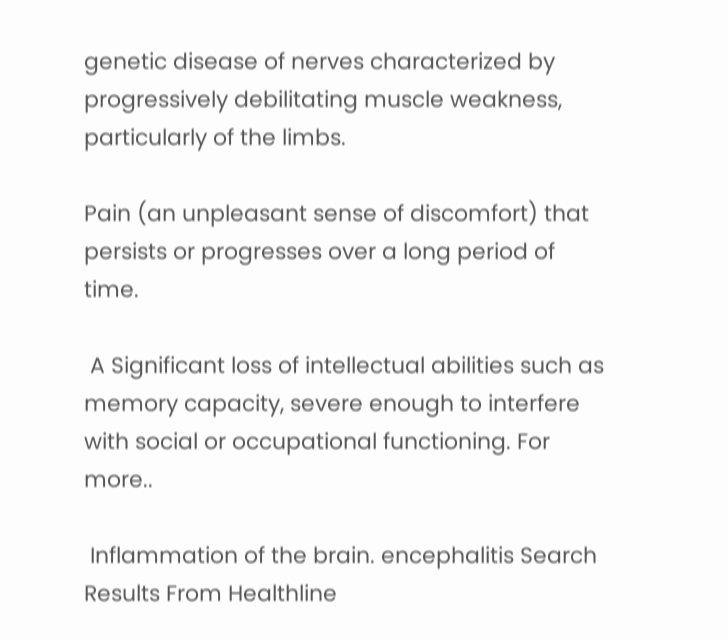genetic disease of nerves characterized by progressively debilitating muscle weakness, particularly of the limbs.

Pain (an unpleasant sense of discomfort) that persists or progresses over a long period of time.

 A Significant loss of intellectual abilities such as memory capacity, severe enough to interfere with social or occupational functioning. For more..

 Inflammation of the brain. encephalitis Search Results From Healthline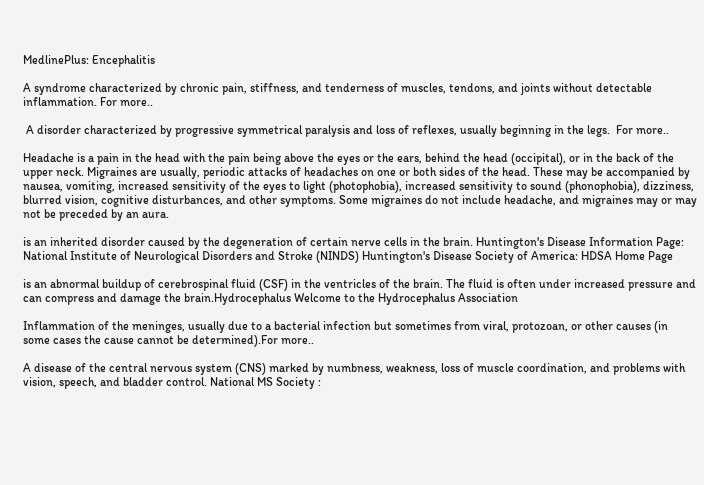MedlinePlus: Encephalitis

A syndrome characterized by chronic pain, stiffness, and tenderness of muscles, tendons, and joints without detectable inflammation. For more..

 A disorder characterized by progressive symmetrical paralysis and loss of reflexes, usually beginning in the legs.  For more..

Headache is a pain in the head with the pain being above the eyes or the ears, behind the head (occipital), or in the back of the upper neck. Migraines are usually, periodic attacks of headaches on one or both sides of the head. These may be accompanied by nausea, vomiting, increased sensitivity of the eyes to light (photophobia), increased sensitivity to sound (phonophobia), dizziness, blurred vision, cognitive disturbances, and other symptoms. Some migraines do not include headache, and migraines may or may not be preceded by an aura.

is an inherited disorder caused by the degeneration of certain nerve cells in the brain. Huntington's Disease Information Page: National Institute of Neurological Disorders and Stroke (NINDS) Huntington's Disease Society of America: HDSA Home Page

is an abnormal buildup of cerebrospinal fluid (CSF) in the ventricles of the brain. The fluid is often under increased pressure and can compress and damage the brain.Hydrocephalus Welcome to the Hydrocephalus Association

Inflammation of the meninges, usually due to a bacterial infection but sometimes from viral, protozoan, or other causes (in some cases the cause cannot be determined).For more..

A disease of the central nervous system (CNS) marked by numbness, weakness, loss of muscle coordination, and problems with vision, speech, and bladder control. National MS Society :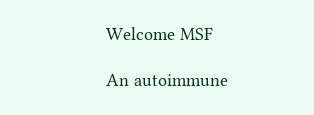Welcome MSF

An autoimmune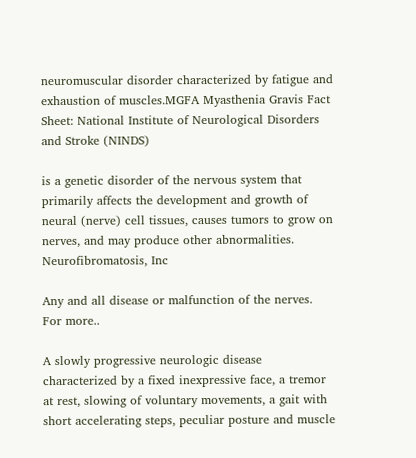neuromuscular disorder characterized by fatigue and exhaustion of muscles.MGFA Myasthenia Gravis Fact Sheet: National Institute of Neurological Disorders and Stroke (NINDS)

is a genetic disorder of the nervous system that primarily affects the development and growth of neural (nerve) cell tissues, causes tumors to grow on nerves, and may produce other abnormalities. Neurofibromatosis, Inc

Any and all disease or malfunction of the nerves. For more..

A slowly progressive neurologic disease characterized by a fixed inexpressive face, a tremor at rest, slowing of voluntary movements, a gait with short accelerating steps, peculiar posture and muscle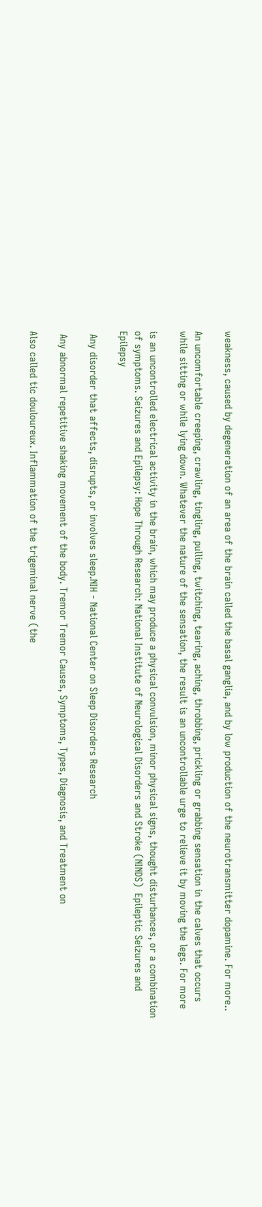weakness, caused by degeneration of an area of the brain called the basal ganglia, and by low production of the neurotransmitter dopamine. For more..

An uncomfortable creeping, crawling, tingling, pulling, twitching, tearing, aching, throbbing, prickling or grabbing sensation in the calves that occurs while sitting or while lying down. Whatever the nature of the sensation, the result is an uncontrollable urge to relieve it by moving the legs. For more

is an uncontrolled electrical activity in the brain, which may produce a physical convulsion, minor physical signs, thought disturbances, or a combination of symptoms. Seizures and Epilepsy: Hope Through Research: National Institute of Neurological Disorders and Stroke (NINDS)  Epileptic Seizures and Epilepsy

 Any disorder that affects, disrupts, or involves sleep.NIH - National Center on Sleep Disorders Research

 Any abnormal repetitive shaking movement of the body. Tremor Tremor Causes, Symptoms, Types, Diagnosis, and Treatment on

Also called tic douloureux. Inflammation of the trigeminal nerve (the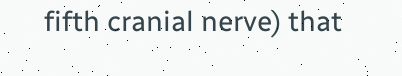fifth cranial nerve) that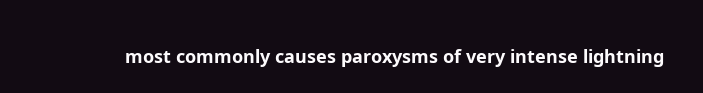most commonly causes paroxysms of very intense lightning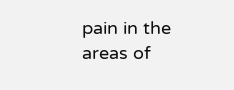pain in the areas of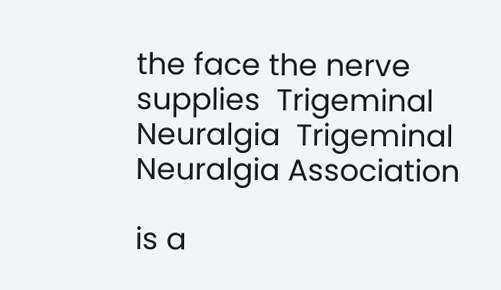the face the nerve supplies  Trigeminal Neuralgia  Trigeminal Neuralgia Association

is a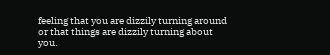feeling that you are dizzily turning around or that things are dizzily turning about you.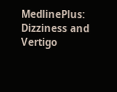MedlinePlus: Dizziness and Vertigo